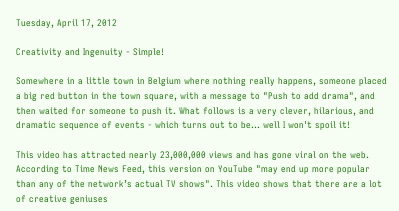Tuesday, April 17, 2012

Creativity and Ingenuity - Simple!

Somewhere in a little town in Belgium where nothing really happens, someone placed a big red button in the town square, with a message to "Push to add drama", and then waited for someone to push it. What follows is a very clever, hilarious, and dramatic sequence of events - which turns out to be... well I won't spoil it!

This video has attracted nearly 23,000,000 views and has gone viral on the web. According to Time News Feed, this version on YouTube "may end up more popular than any of the network’s actual TV shows". This video shows that there are a lot of creative geniuses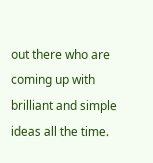out there who are coming up with brilliant and simple ideas all the time.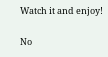Watch it and enjoy!

No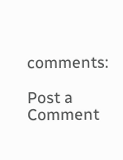comments:

Post a Comment